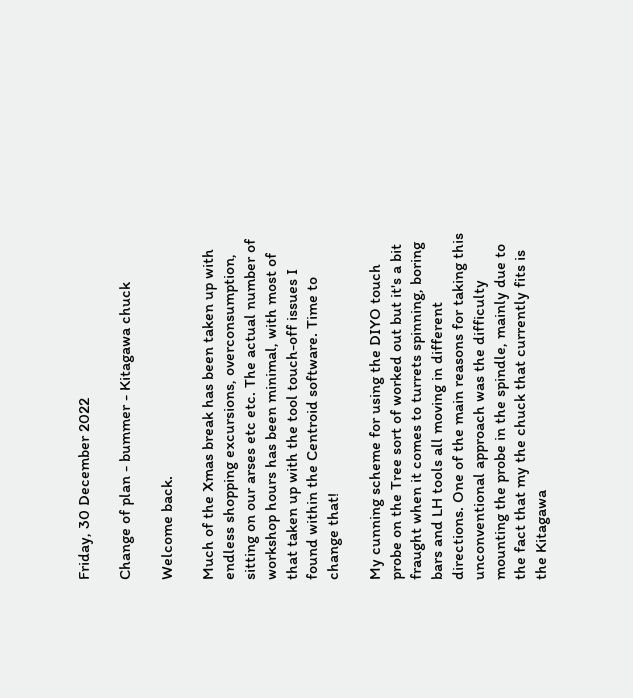Friday, 30 December 2022

Change of plan - bummer - Kitagawa chuck

Welcome back.

Much of the Xmas break has been taken up with endless shopping excursions, overconsumption, sitting on our arses etc etc. The actual number of workshop hours has been minimal, with most of that taken up with the tool touch-off issues I found within the Centroid software. Time to change that!

My cunning scheme for using the DIYO touch probe on the Tree sort of worked out but it's a bit fraught when it comes to turrets spinning, boring bars and LH tools all moving in different directions. One of the main reasons for taking this unconventional approach was the difficulty mounting the probe in the spindle, mainly due to the fact that my the chuck that currently fits is the Kitagawa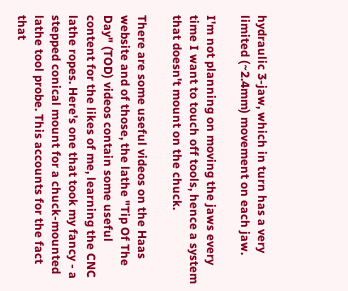hydraulic 3-jaw, which in turn has a very limited (~2.4mm) movement on each jaw.

I'm not planning on moving the jaws every time I want to touch off tools, hence a system that doesn't mount on the chuck.

There are some useful videos on the Haas website and of those, the lathe "Tip Of The Day" (TOD) videos contain some useful content for the likes of me, learning the CNC lathe ropes. Here's one that took my fancy - a stepped conical mount for a chuck-mounted lathe tool probe. This accounts for the fact that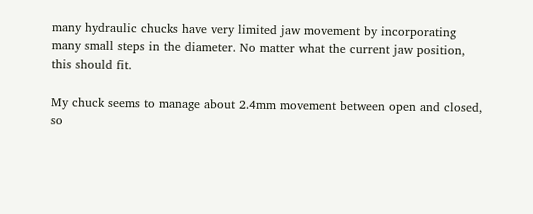many hydraulic chucks have very limited jaw movement by incorporating many small steps in the diameter. No matter what the current jaw position, this should fit.

My chuck seems to manage about 2.4mm movement between open and closed, so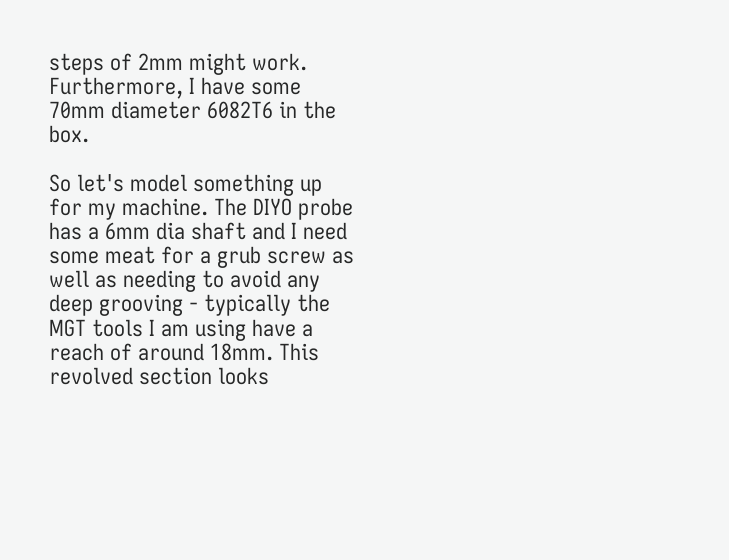steps of 2mm might work. Furthermore, I have some 70mm diameter 6082T6 in the box.

So let's model something up for my machine. The DIYO probe has a 6mm dia shaft and I need some meat for a grub screw as well as needing to avoid any deep grooving - typically the MGT tools I am using have a reach of around 18mm. This revolved section looks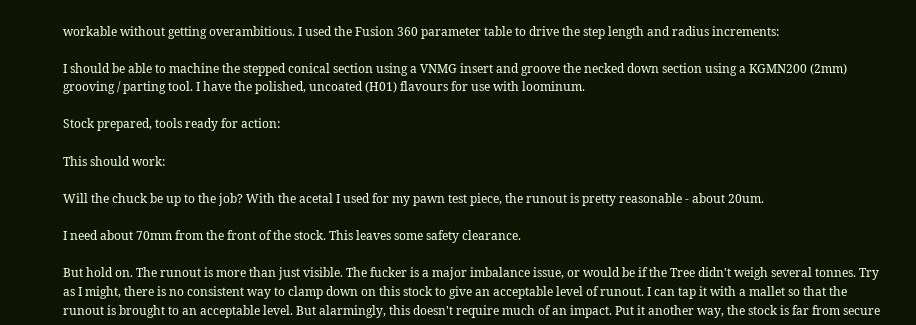workable without getting overambitious. I used the Fusion 360 parameter table to drive the step length and radius increments:

I should be able to machine the stepped conical section using a VNMG insert and groove the necked down section using a KGMN200 (2mm) grooving / parting tool. I have the polished, uncoated (H01) flavours for use with loominum.

Stock prepared, tools ready for action:

This should work:

Will the chuck be up to the job? With the acetal I used for my pawn test piece, the runout is pretty reasonable - about 20um.

I need about 70mm from the front of the stock. This leaves some safety clearance.

But hold on. The runout is more than just visible. The fucker is a major imbalance issue, or would be if the Tree didn't weigh several tonnes. Try as I might, there is no consistent way to clamp down on this stock to give an acceptable level of runout. I can tap it with a mallet so that the runout is brought to an acceptable level. But alarmingly, this doesn't require much of an impact. Put it another way, the stock is far from secure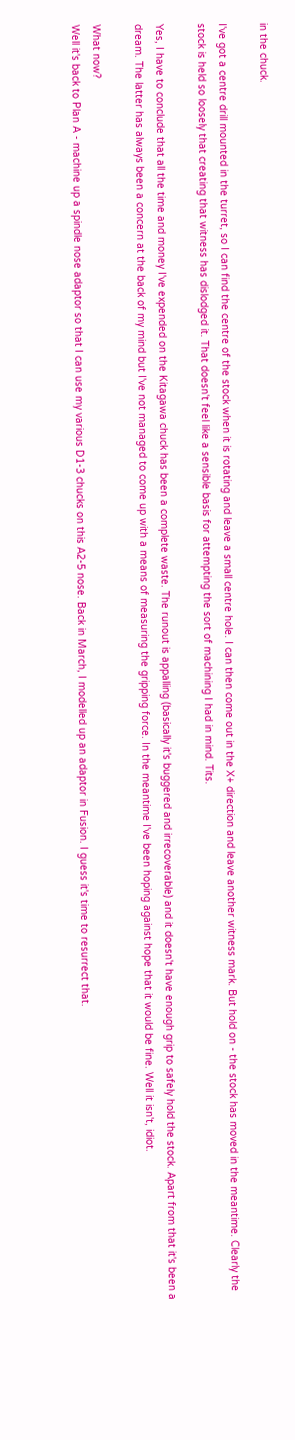in the chuck.

I've got a centre drill mounted in the turret, so I can find the centre of the stock when it is rotating and leave a small centre hole. I can then come out in the X+ direction and leave another witness mark. But hold on - the stock has moved in the meantime. Clearly the stock is held so loosely that creating that witness has dislodged it. That doesn't feel like a sensible basis for attempting the sort of machining I had in mind. Tits.

Yes, I have to conclude that all the time and money I've expended on the Kitagawa chuck has been a complete waste. The runout is appalling (basically it's buggered and irrecoverable) and it doesn't have enough grip to safely hold the stock. Apart from that it's been a dream. The latter has always been a concern at the back of my mind but I've not managed to come up with a means of measuring the gripping force. In the meantime I've been hoping against hope that it would be fine. Well it isn't, idiot.

What now?
Well it's back to Plan A - machine up a spindle nose adaptor so that I can use my various D1-3 chucks on this A2-5 nose. Back in March, I modelled up an adaptor in Fusion. I guess it's time to resurrect that.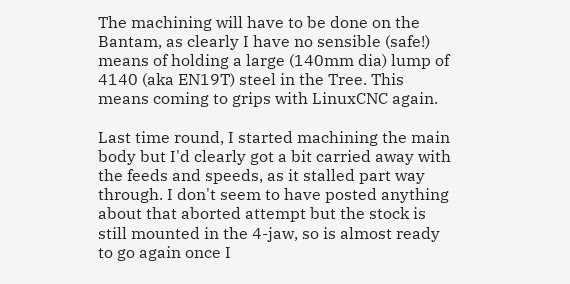The machining will have to be done on the Bantam, as clearly I have no sensible (safe!) means of holding a large (140mm dia) lump of 4140 (aka EN19T) steel in the Tree. This means coming to grips with LinuxCNC again.

Last time round, I started machining the main body but I'd clearly got a bit carried away with the feeds and speeds, as it stalled part way through. I don't seem to have posted anything about that aborted attempt but the stock is still mounted in the 4-jaw, so is almost ready to go again once I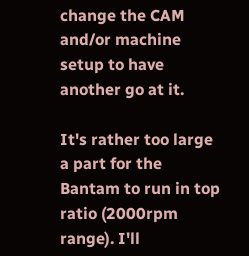change the CAM and/or machine setup to have another go at it.

It's rather too large a part for the Bantam to run in top ratio (2000rpm range). I'll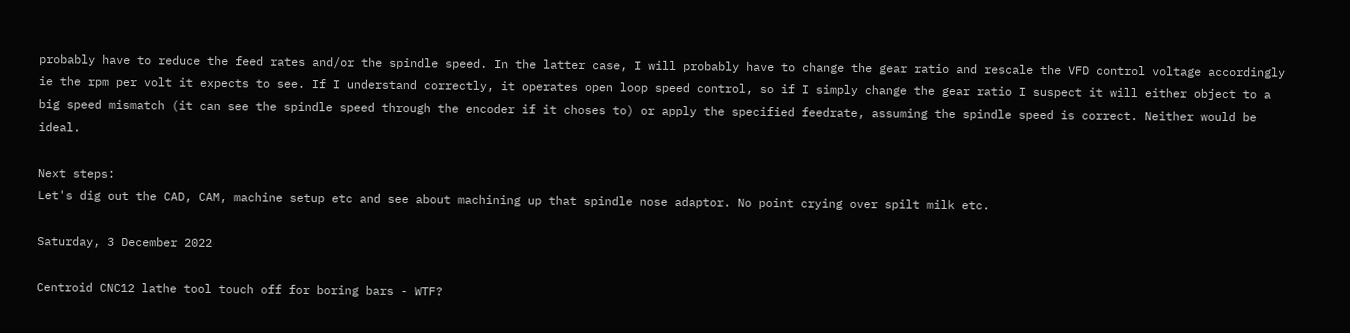probably have to reduce the feed rates and/or the spindle speed. In the latter case, I will probably have to change the gear ratio and rescale the VFD control voltage accordingly ie the rpm per volt it expects to see. If I understand correctly, it operates open loop speed control, so if I simply change the gear ratio I suspect it will either object to a big speed mismatch (it can see the spindle speed through the encoder if it choses to) or apply the specified feedrate, assuming the spindle speed is correct. Neither would be ideal.

Next steps:
Let's dig out the CAD, CAM, machine setup etc and see about machining up that spindle nose adaptor. No point crying over spilt milk etc.

Saturday, 3 December 2022

Centroid CNC12 lathe tool touch off for boring bars - WTF?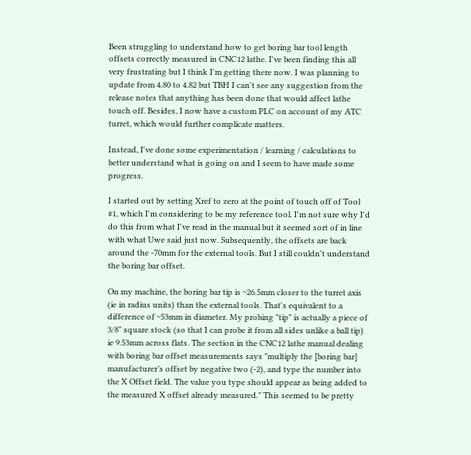Been struggling to understand how to get boring bar tool length offsets correctly measured in CNC12 lathe. I've been finding this all very frustrating but I think I'm getting there now. I was planning to update from 4.80 to 4.82 but TBH I can't see any suggestion from the release notes that anything has been done that would affect lathe touch off. Besides, I now have a custom PLC on account of my ATC turret, which would further complicate matters.

Instead, I've done some experimentation / learning / calculations to better understand what is going on and I seem to have made some progress.

I started out by setting Xref to zero at the point of touch off of Tool #1, which I'm considering to be my reference tool. I'm not sure why I'd do this from what I've read in the manual but it seemed sort of in line with what Uwe said just now. Subsequently, the offsets are back around the -70mm for the external tools. But I still couldn't understand the boring bar offset.

On my machine, the boring bar tip is ~26.5mm closer to the turret axis (ie in radius units) than the external tools. That's equivalent to a difference of ~53mm in diameter. My probing "tip" is actually a piece of 3/8" square stock (so that I can probe it from all sides unlike a ball tip) ie 9.53mm across flats. The section in the CNC12 lathe manual dealing with boring bar offset measurements says "multiply the [boring bar] manufacturer’s offset by negative two (-2), and type the number into the X Offset field. The value you type should appear as being added to the measured X offset already measured." This seemed to be pretty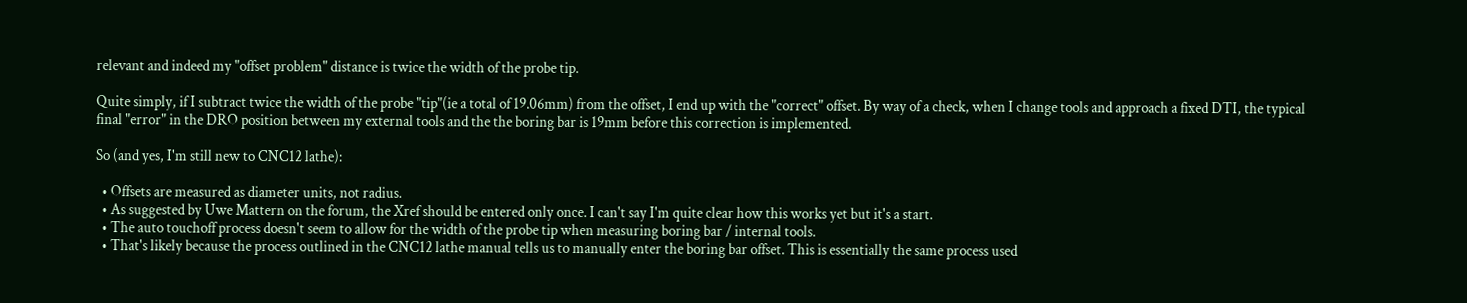relevant and indeed my "offset problem" distance is twice the width of the probe tip.

Quite simply, if I subtract twice the width of the probe "tip"(ie a total of 19.06mm) from the offset, I end up with the "correct" offset. By way of a check, when I change tools and approach a fixed DTI, the typical final "error" in the DRO position between my external tools and the the boring bar is 19mm before this correction is implemented.

So (and yes, I'm still new to CNC12 lathe):

  • Offsets are measured as diameter units, not radius.
  • As suggested by Uwe Mattern on the forum, the Xref should be entered only once. I can't say I'm quite clear how this works yet but it's a start.
  • The auto touchoff process doesn't seem to allow for the width of the probe tip when measuring boring bar / internal tools.
  • That's likely because the process outlined in the CNC12 lathe manual tells us to manually enter the boring bar offset. This is essentially the same process used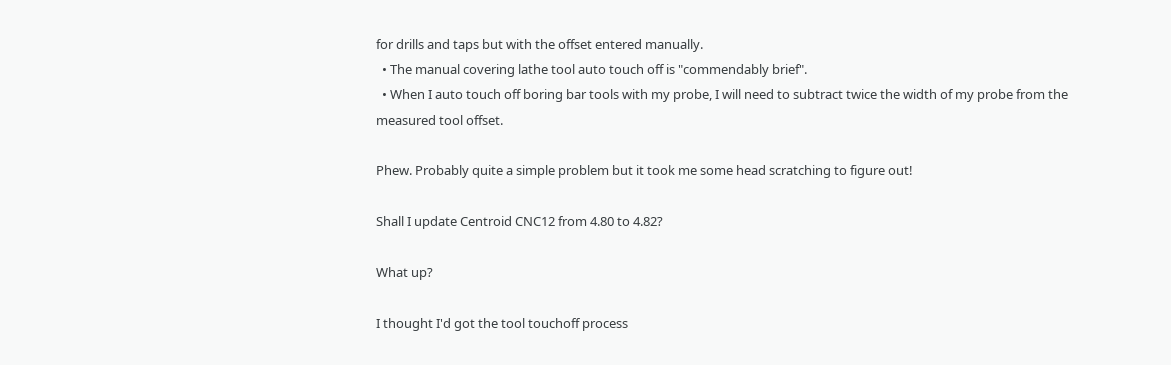for drills and taps but with the offset entered manually.
  • The manual covering lathe tool auto touch off is "commendably brief".
  • When I auto touch off boring bar tools with my probe, I will need to subtract twice the width of my probe from the measured tool offset.

Phew. Probably quite a simple problem but it took me some head scratching to figure out!

Shall I update Centroid CNC12 from 4.80 to 4.82?

What up?

I thought I'd got the tool touchoff process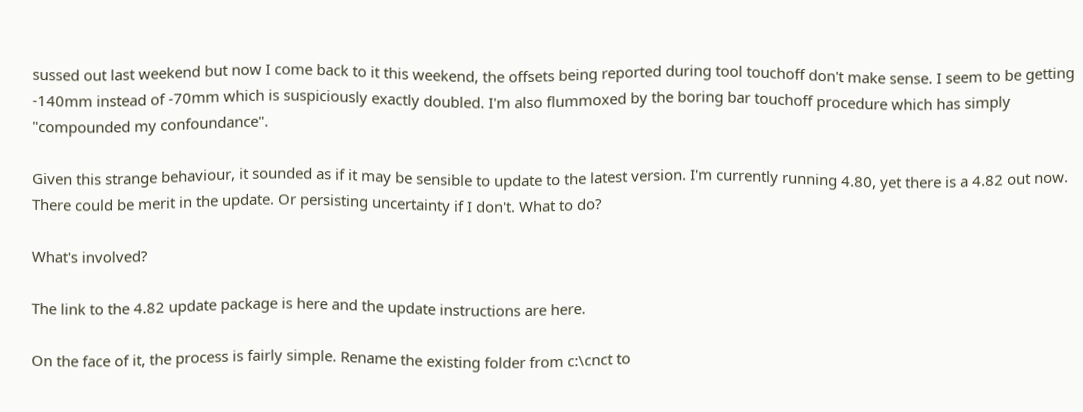sussed out last weekend but now I come back to it this weekend, the offsets being reported during tool touchoff don't make sense. I seem to be getting -140mm instead of -70mm which is suspiciously exactly doubled. I'm also flummoxed by the boring bar touchoff procedure which has simply "compounded my confoundance".

Given this strange behaviour, it sounded as if it may be sensible to update to the latest version. I'm currently running 4.80, yet there is a 4.82 out now. There could be merit in the update. Or persisting uncertainty if I don't. What to do?

What's involved?

The link to the 4.82 update package is here and the update instructions are here.

On the face of it, the process is fairly simple. Rename the existing folder from c:\cnct to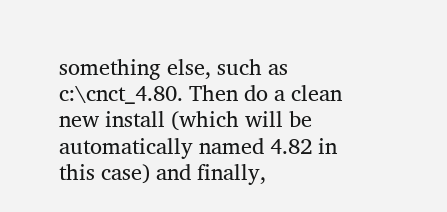something else, such as c:\cnct_4.80. Then do a clean new install (which will be automatically named 4.82 in this case) and finally,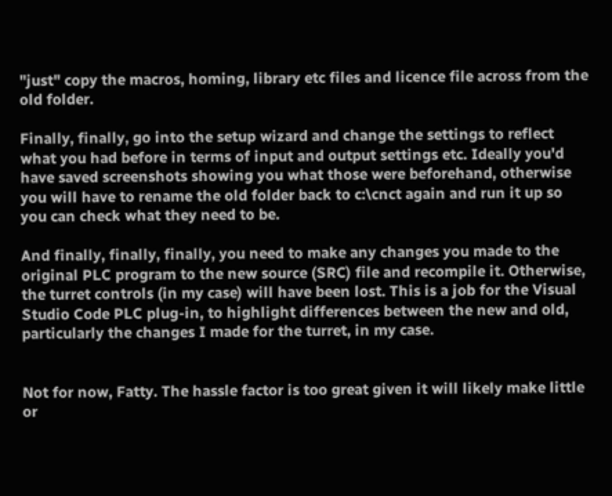"just" copy the macros, homing, library etc files and licence file across from the old folder.

Finally, finally, go into the setup wizard and change the settings to reflect what you had before in terms of input and output settings etc. Ideally you'd have saved screenshots showing you what those were beforehand, otherwise you will have to rename the old folder back to c:\cnct again and run it up so you can check what they need to be.

And finally, finally, finally, you need to make any changes you made to the original PLC program to the new source (SRC) file and recompile it. Otherwise, the turret controls (in my case) will have been lost. This is a job for the Visual Studio Code PLC plug-in, to highlight differences between the new and old, particularly the changes I made for the turret, in my case.


Not for now, Fatty. The hassle factor is too great given it will likely make little or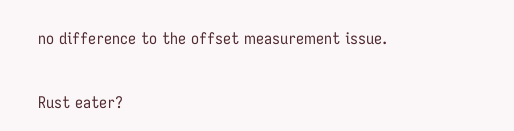no difference to the offset measurement issue.

Rust eater?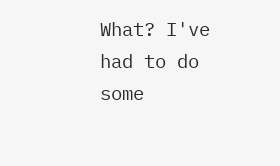What? I've had to do some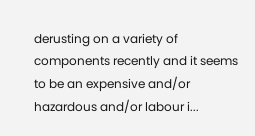derusting on a variety of components recently and it seems to be an expensive and/or hazardous and/or labour i...